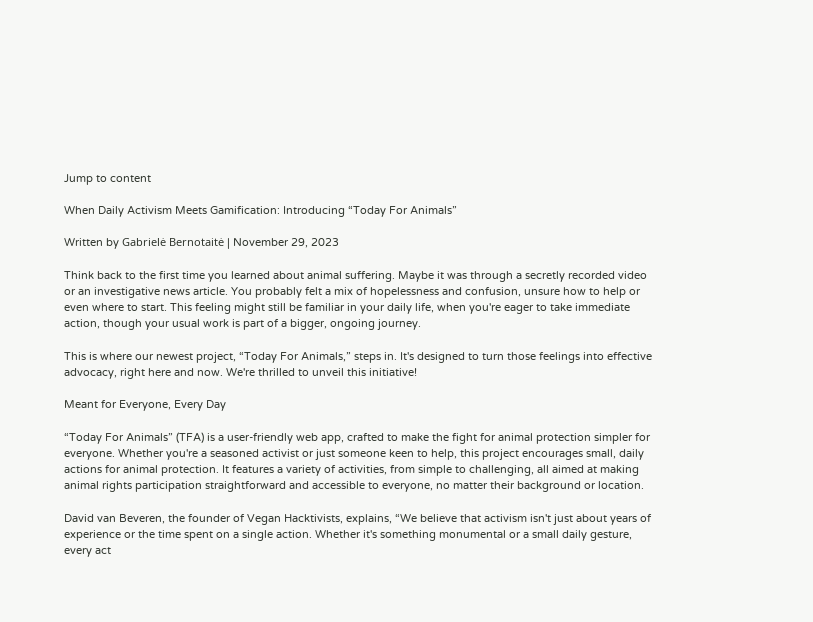Jump to content

When Daily Activism Meets Gamification: Introducing “Today For Animals”

Written by Gabrielė Bernotaitė | November 29, 2023

Think back to the first time you learned about animal suffering. Maybe it was through a secretly recorded video or an investigative news article. You probably felt a mix of hopelessness and confusion, unsure how to help or even where to start. This feeling might still be familiar in your daily life, when you're eager to take immediate action, though your usual work is part of a bigger, ongoing journey.

This is where our newest project, “Today For Animals,” steps in. It's designed to turn those feelings into effective advocacy, right here and now. We're thrilled to unveil this initiative!

Meant for Everyone, Every Day

“Today For Animals” (TFA) is a user-friendly web app, crafted to make the fight for animal protection simpler for everyone. Whether you're a seasoned activist or just someone keen to help, this project encourages small, daily actions for animal protection. It features a variety of activities, from simple to challenging, all aimed at making animal rights participation straightforward and accessible to everyone, no matter their background or location.

David van Beveren, the founder of Vegan Hacktivists, explains, “We believe that activism isn't just about years of experience or the time spent on a single action. Whether it's something monumental or a small daily gesture, every act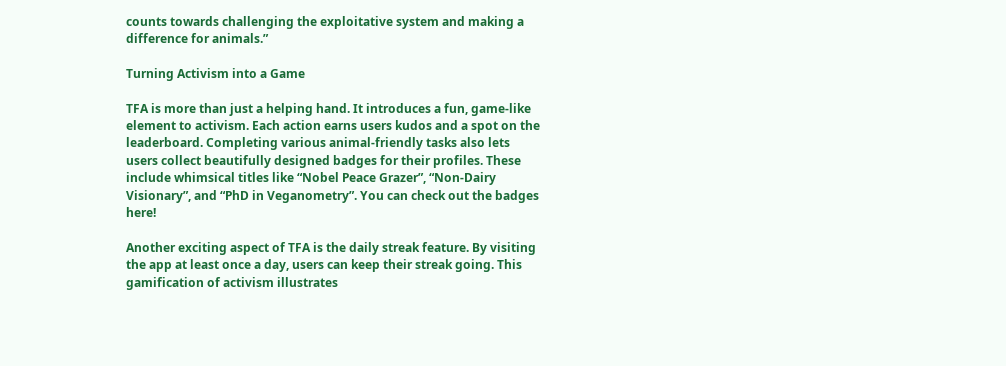counts towards challenging the exploitative system and making a difference for animals.”

Turning Activism into a Game

TFA is more than just a helping hand. It introduces a fun, game-like element to activism. Each action earns users kudos and a spot on the leaderboard. Completing various animal-friendly tasks also lets users collect beautifully designed badges for their profiles. These include whimsical titles like “Nobel Peace Grazer”, “Non-Dairy Visionary”, and “PhD in Veganometry”. You can check out the badges here!

Another exciting aspect of TFA is the daily streak feature. By visiting the app at least once a day, users can keep their streak going. This gamification of activism illustrates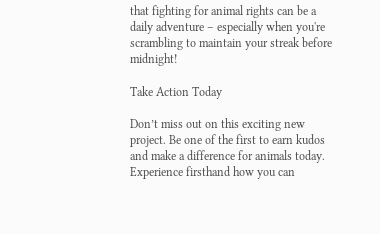that fighting for animal rights can be a daily adventure – especially when you're scrambling to maintain your streak before midnight!

Take Action Today

Don’t miss out on this exciting new project. Be one of the first to earn kudos and make a difference for animals today. Experience firsthand how you can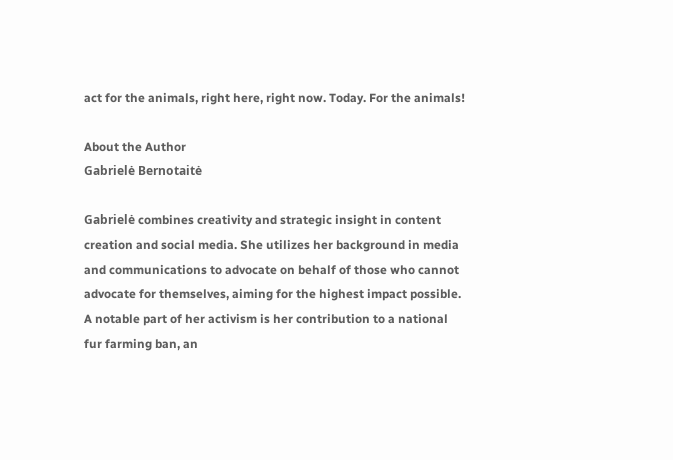act for the animals, right here, right now. Today. For the animals!

About the Author
Gabrielė Bernotaitė

Gabrielė combines creativity and strategic insight in content creation and social media. She utilizes her background in media and communications to advocate on behalf of those who cannot advocate for themselves, aiming for the highest impact possible. A notable part of her activism is her contribution to a national fur farming ban, an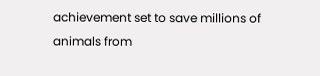achievement set to save millions of animals from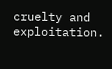cruelty and exploitation.